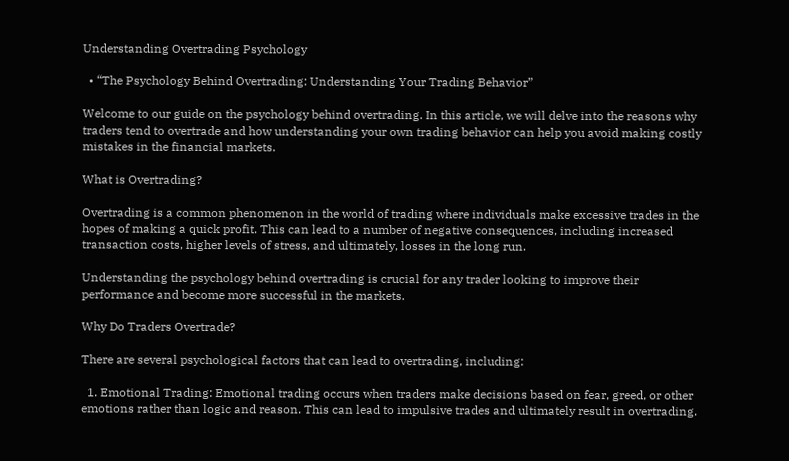Understanding Overtrading Psychology

  • “The Psychology Behind Overtrading: Understanding Your Trading Behavior”

Welcome to our guide on the psychology behind overtrading. In this article, we will delve into the reasons why traders tend to overtrade and how understanding your own trading behavior can help you avoid making costly mistakes in the financial markets.

What is Overtrading?

Overtrading is a common phenomenon in the world of trading where individuals make excessive trades in the hopes of making a quick profit. This can lead to a number of negative consequences, including increased transaction costs, higher levels of stress, and ultimately, losses in the long run.

Understanding the psychology behind overtrading is crucial for any trader looking to improve their performance and become more successful in the markets.

Why Do Traders Overtrade?

There are several psychological factors that can lead to overtrading, including:

  1. Emotional Trading: Emotional trading occurs when traders make decisions based on fear, greed, or other emotions rather than logic and reason. This can lead to impulsive trades and ultimately result in overtrading.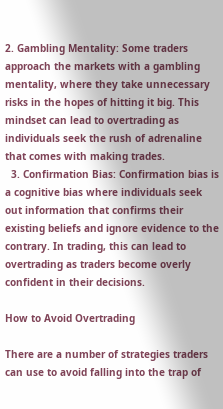2. Gambling Mentality: Some traders approach the markets with a gambling mentality, where they take unnecessary risks in the hopes of hitting it big. This mindset can lead to overtrading as individuals seek the rush of adrenaline that comes with making trades.
  3. Confirmation Bias: Confirmation bias is a cognitive bias where individuals seek out information that confirms their existing beliefs and ignore evidence to the contrary. In trading, this can lead to overtrading as traders become overly confident in their decisions.

How to Avoid Overtrading

There are a number of strategies traders can use to avoid falling into the trap of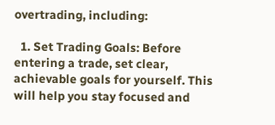overtrading, including:

  1. Set Trading Goals: Before entering a trade, set clear, achievable goals for yourself. This will help you stay focused and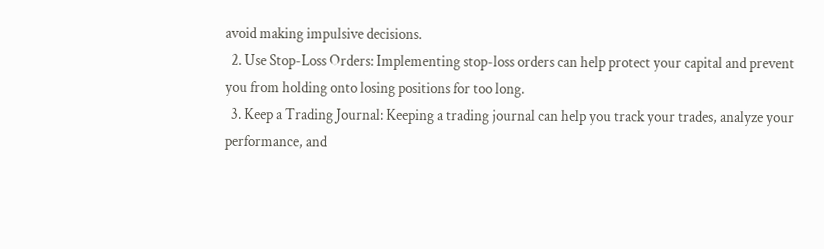avoid making impulsive decisions.
  2. Use Stop-Loss Orders: Implementing stop-loss orders can help protect your capital and prevent you from holding onto losing positions for too long.
  3. Keep a Trading Journal: Keeping a trading journal can help you track your trades, analyze your performance, and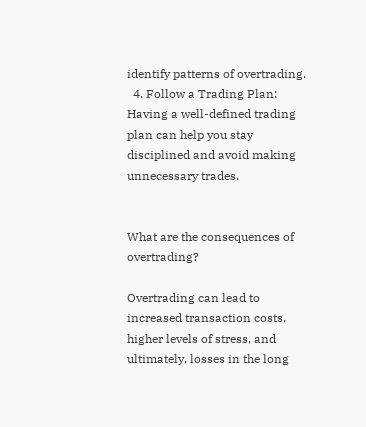identify patterns of overtrading.
  4. Follow a Trading Plan: Having a well-defined trading plan can help you stay disciplined and avoid making unnecessary trades.


What are the consequences of overtrading?

Overtrading can lead to increased transaction costs, higher levels of stress, and ultimately, losses in the long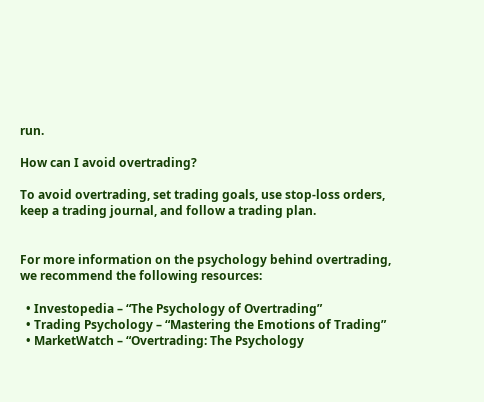run.

How can I avoid overtrading?

To avoid overtrading, set trading goals, use stop-loss orders, keep a trading journal, and follow a trading plan.


For more information on the psychology behind overtrading, we recommend the following resources:

  • Investopedia – “The Psychology of Overtrading”
  • Trading Psychology – “Mastering the Emotions of Trading”
  • MarketWatch – “Overtrading: The Psychology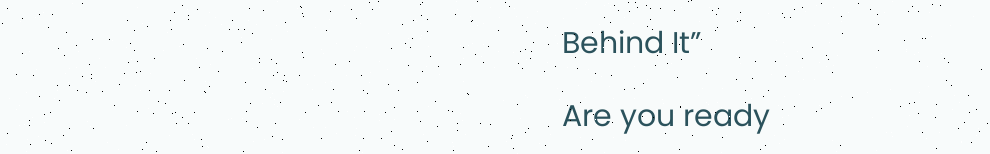Behind It”

Are you ready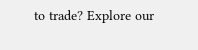to trade? Explore our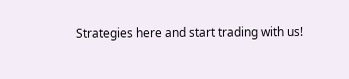Strategies here and start trading with us!